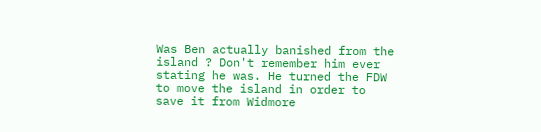Was Ben actually banished from the island ? Don't remember him ever stating he was. He turned the FDW to move the island in order to save it from Widmore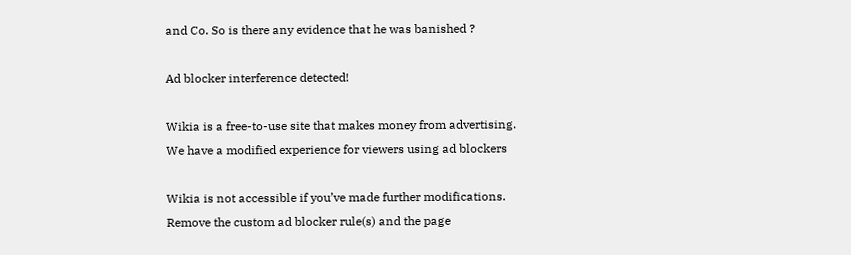and Co. So is there any evidence that he was banished ?

Ad blocker interference detected!

Wikia is a free-to-use site that makes money from advertising. We have a modified experience for viewers using ad blockers

Wikia is not accessible if you’ve made further modifications. Remove the custom ad blocker rule(s) and the page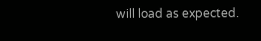will load as expected.